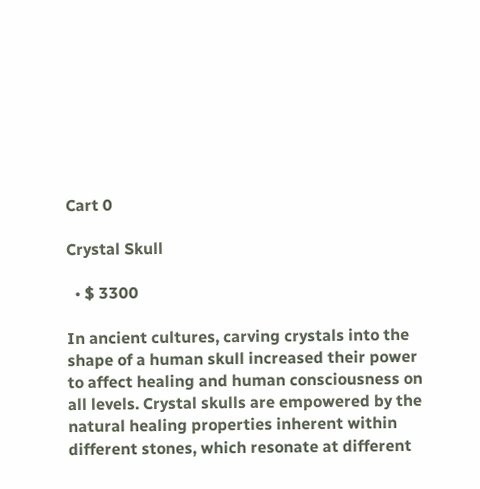Cart 0

Crystal Skull

  • $ 3300

In ancient cultures, carving crystals into the shape of a human skull increased their power to affect healing and human consciousness on all levels. Crystal skulls are empowered by the natural healing properties inherent within different stones, which resonate at different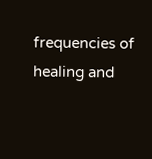frequencies of healing and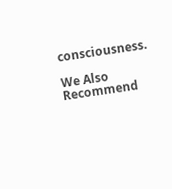consciousness.

We Also Recommend